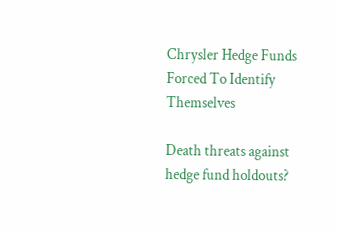Chrysler Hedge Funds Forced To Identify Themselves

Death threats against hedge fund holdouts?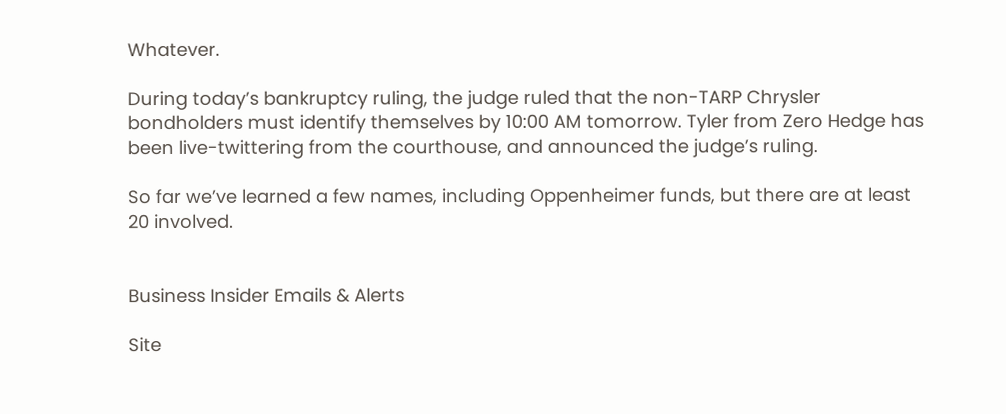Whatever.

During today’s bankruptcy ruling, the judge ruled that the non-TARP Chrysler bondholders must identify themselves by 10:00 AM tomorrow. Tyler from Zero Hedge has been live-twittering from the courthouse, and announced the judge’s ruling.

So far we’ve learned a few names, including Oppenheimer funds, but there are at least 20 involved.


Business Insider Emails & Alerts

Site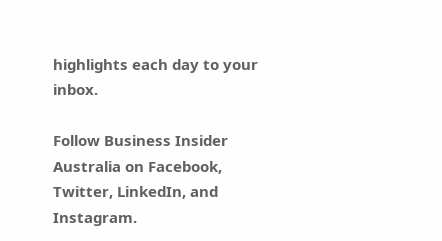highlights each day to your inbox.

Follow Business Insider Australia on Facebook, Twitter, LinkedIn, and Instagram.